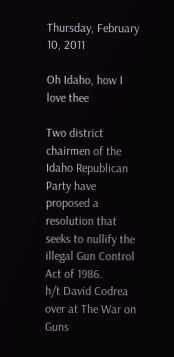Thursday, February 10, 2011

Oh Idaho, how I love thee

Two district chairmen of the Idaho Republican Party have proposed a resolution that seeks to nullify the illegal Gun Control Act of 1986.
h/t David Codrea over at The War on Guns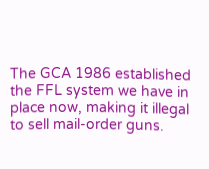The GCA 1986 established the FFL system we have in place now, making it illegal to sell mail-order guns.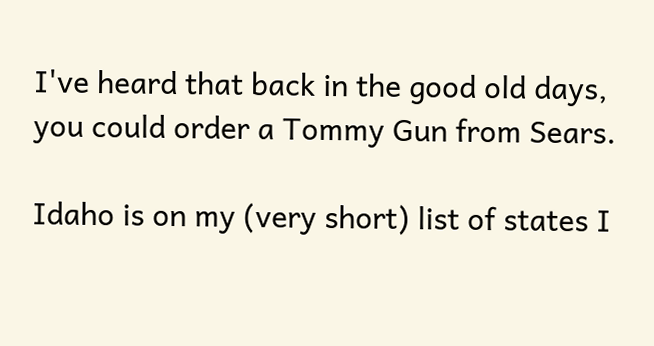I've heard that back in the good old days, you could order a Tommy Gun from Sears.

Idaho is on my (very short) list of states I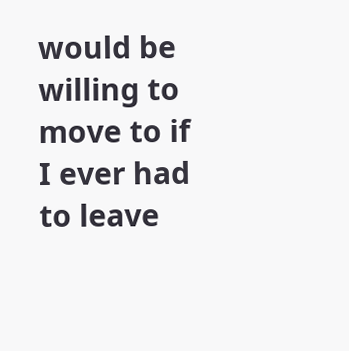would be willing to move to if I ever had to leave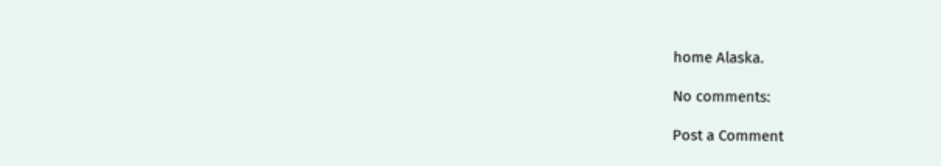home Alaska.

No comments:

Post a Comment